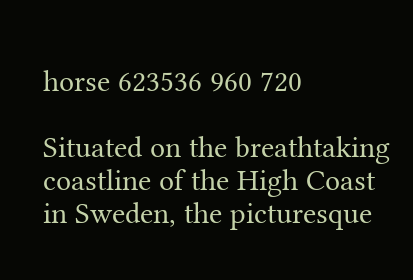horse 623536 960 720

Situated on the breathtaking coastline of the High Coast in Sweden, the picturesque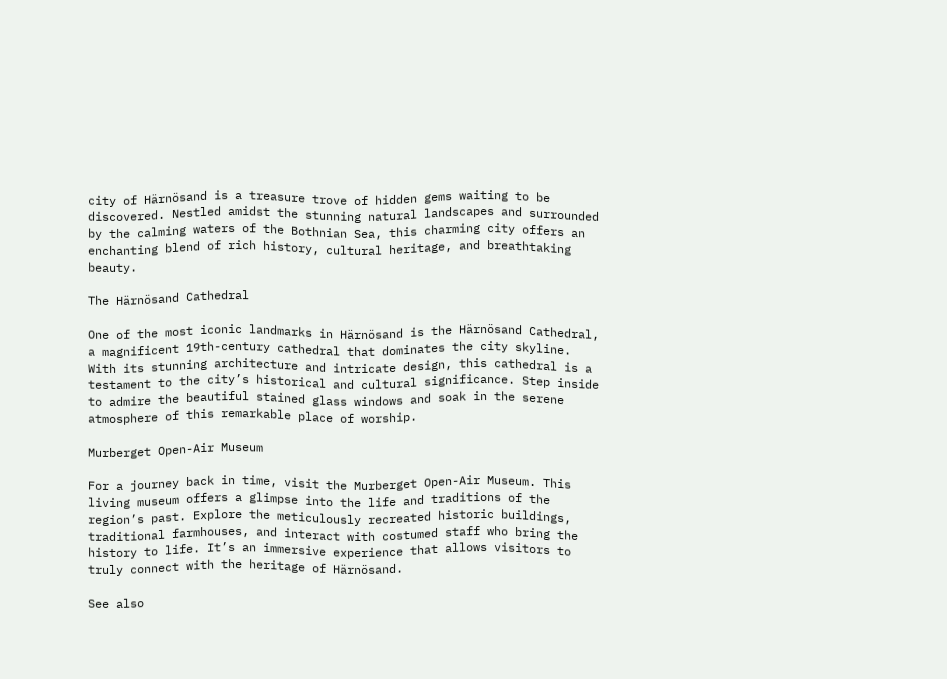city of Härnösand is a treasure trove of hidden gems waiting to be discovered. Nestled amidst the stunning natural landscapes and surrounded by the calming waters of the Bothnian Sea, this charming city offers an enchanting blend of rich history, cultural heritage, and breathtaking beauty.

The Härnösand Cathedral

One of the most iconic landmarks in Härnösand is the Härnösand Cathedral, a magnificent 19th-century cathedral that dominates the city skyline. With its stunning architecture and intricate design, this cathedral is a testament to the city’s historical and cultural significance. Step inside to admire the beautiful stained glass windows and soak in the serene atmosphere of this remarkable place of worship.

Murberget Open-Air Museum

For a journey back in time, visit the Murberget Open-Air Museum. This living museum offers a glimpse into the life and traditions of the region’s past. Explore the meticulously recreated historic buildings, traditional farmhouses, and interact with costumed staff who bring the history to life. It’s an immersive experience that allows visitors to truly connect with the heritage of Härnösand.

See also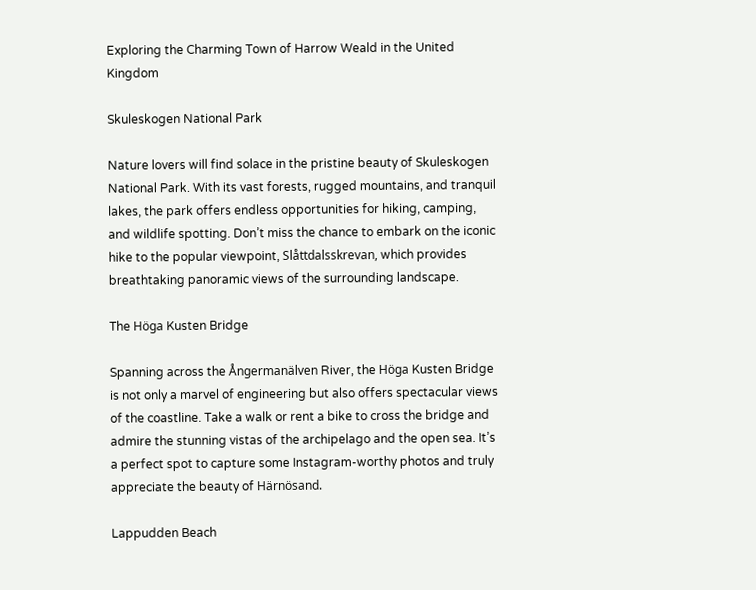Exploring the Charming Town of Harrow Weald in the United Kingdom

Skuleskogen National Park

Nature lovers will find solace in the pristine beauty of Skuleskogen National Park. With its vast forests, rugged mountains, and tranquil lakes, the park offers endless opportunities for hiking, camping, and wildlife spotting. Don’t miss the chance to embark on the iconic hike to the popular viewpoint, Slåttdalsskrevan, which provides breathtaking panoramic views of the surrounding landscape.

The Höga Kusten Bridge

Spanning across the Ångermanälven River, the Höga Kusten Bridge is not only a marvel of engineering but also offers spectacular views of the coastline. Take a walk or rent a bike to cross the bridge and admire the stunning vistas of the archipelago and the open sea. It’s a perfect spot to capture some Instagram-worthy photos and truly appreciate the beauty of Härnösand.

Lappudden Beach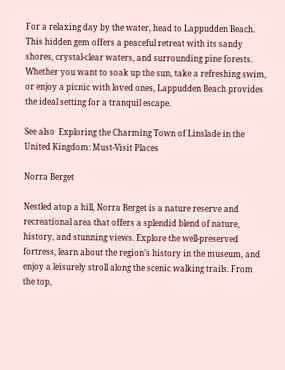For a relaxing day by the water, head to Lappudden Beach. This hidden gem offers a peaceful retreat with its sandy shores, crystal-clear waters, and surrounding pine forests. Whether you want to soak up the sun, take a refreshing swim, or enjoy a picnic with loved ones, Lappudden Beach provides the ideal setting for a tranquil escape.

See also  Exploring the Charming Town of Linslade in the United Kingdom: Must-Visit Places

Norra Berget

Nestled atop a hill, Norra Berget is a nature reserve and recreational area that offers a splendid blend of nature, history, and stunning views. Explore the well-preserved fortress, learn about the region’s history in the museum, and enjoy a leisurely stroll along the scenic walking trails. From the top,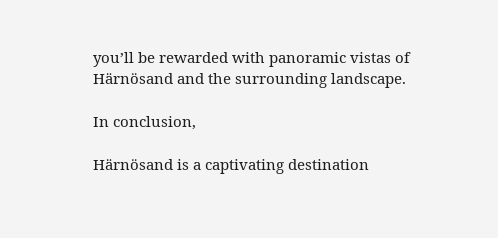you’ll be rewarded with panoramic vistas of Härnösand and the surrounding landscape.

In conclusion,

Härnösand is a captivating destination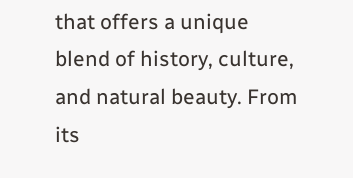that offers a unique blend of history, culture, and natural beauty. From its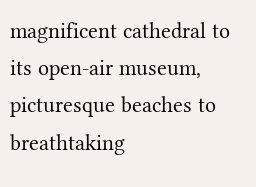magnificent cathedral to its open-air museum, picturesque beaches to breathtaking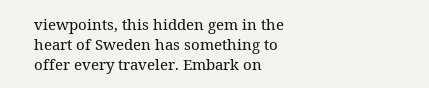viewpoints, this hidden gem in the heart of Sweden has something to offer every traveler. Embark on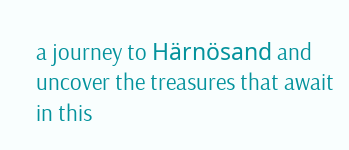a journey to Härnösand and uncover the treasures that await in this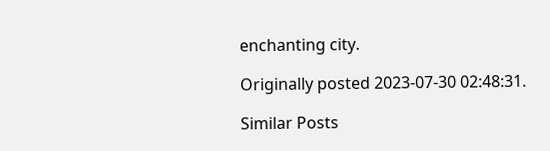enchanting city.

Originally posted 2023-07-30 02:48:31.

Similar Posts